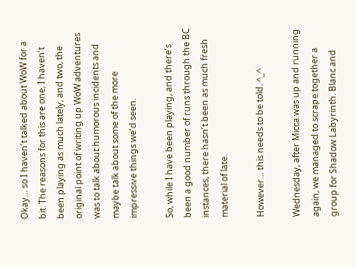Okay… so I haven’t talked about WoW for a bit. The reasons for this are one, I haven’t been playing as much lately, and two, the original point of writing up WoW adventures was to talk about humorous incidents and maybe talk about some of the more impressive things we’d seen.

So, while I have been playing, and there’s been a good number of runs through the BC instances, there hasn’t been as much fresh material of late.

However… this needs to be told. ^_^

Wednesday, after Micca was up and running again, we managed to scrape together a group for Shadow Labyrinth. Blanc and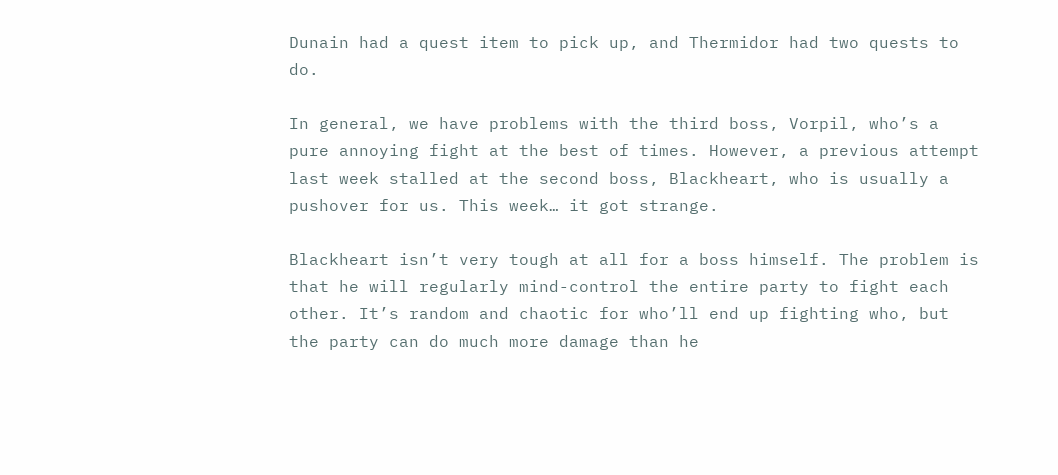Dunain had a quest item to pick up, and Thermidor had two quests to do.

In general, we have problems with the third boss, Vorpil, who’s a pure annoying fight at the best of times. However, a previous attempt last week stalled at the second boss, Blackheart, who is usually a pushover for us. This week… it got strange.

Blackheart isn’t very tough at all for a boss himself. The problem is that he will regularly mind-control the entire party to fight each other. It’s random and chaotic for who’ll end up fighting who, but the party can do much more damage than he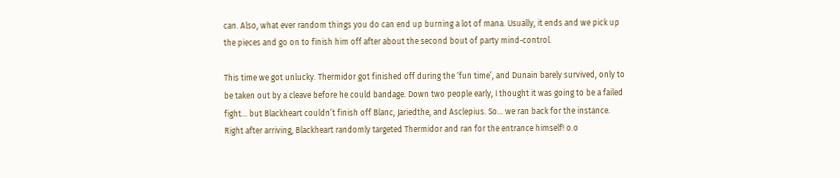can. Also, what ever random things you do can end up burning a lot of mana. Usually, it ends and we pick up the pieces and go on to finish him off after about the second bout of party mind-control.

This time we got unlucky. Thermidor got finished off during the ‘fun time’, and Dunain barely survived, only to be taken out by a cleave before he could bandage. Down two people early, I thought it was going to be a failed fight… but Blackheart couldn’t finish off Blanc, Jariedthe, and Asclepius. So… we ran back for the instance. Right after arriving, Blackheart randomly targeted Thermidor and ran for the entrance himself! o.o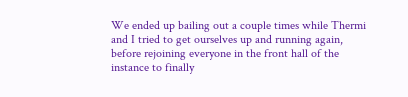We ended up bailing out a couple times while Thermi and I tried to get ourselves up and running again, before rejoining everyone in the front hall of the instance to finally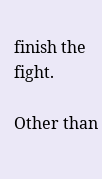finish the fight.

Other than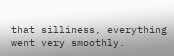that silliness, everything went very smoothly.